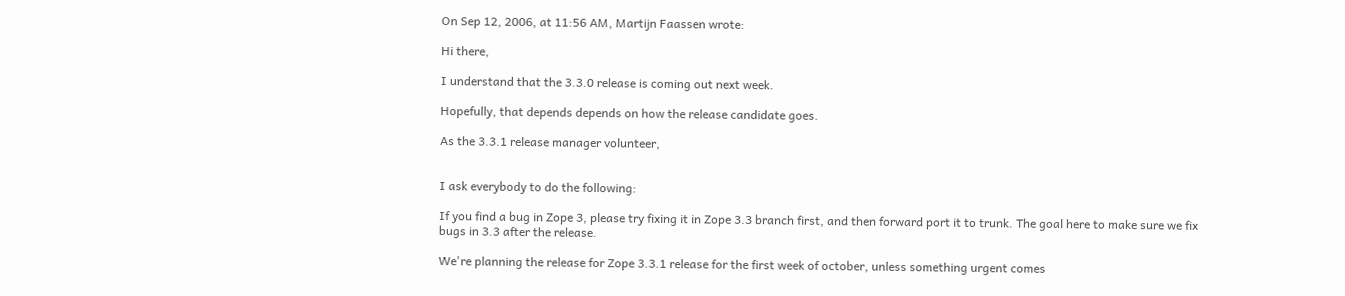On Sep 12, 2006, at 11:56 AM, Martijn Faassen wrote:

Hi there,

I understand that the 3.3.0 release is coming out next week.

Hopefully, that depends depends on how the release candidate goes.

As the 3.3.1 release manager volunteer,


I ask everybody to do the following:

If you find a bug in Zope 3, please try fixing it in Zope 3.3 branch first, and then forward port it to trunk. The goal here to make sure we fix bugs in 3.3 after the release.

We're planning the release for Zope 3.3.1 release for the first week of october, unless something urgent comes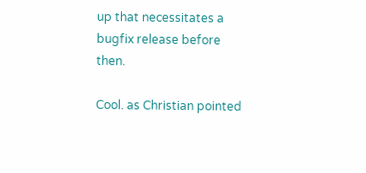up that necessitates a bugfix release before then.

Cool. as Christian pointed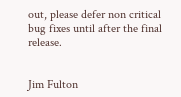out, please defer non critical bug fixes until after the final release.


Jim Fulton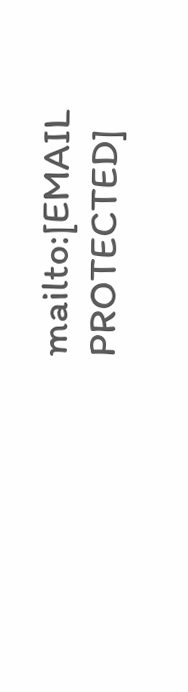mailto:[EMAIL PROTECTED]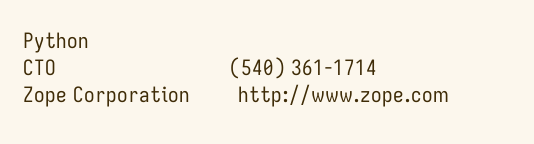Python
CTO                             (540) 361-1714
Zope Corporation        http://www.zope.com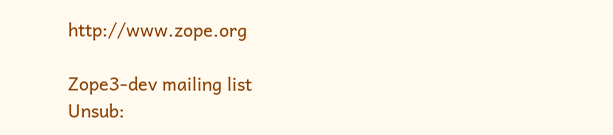http://www.zope.org

Zope3-dev mailing list
Unsub: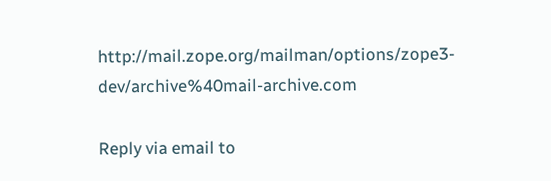http://mail.zope.org/mailman/options/zope3-dev/archive%40mail-archive.com

Reply via email to